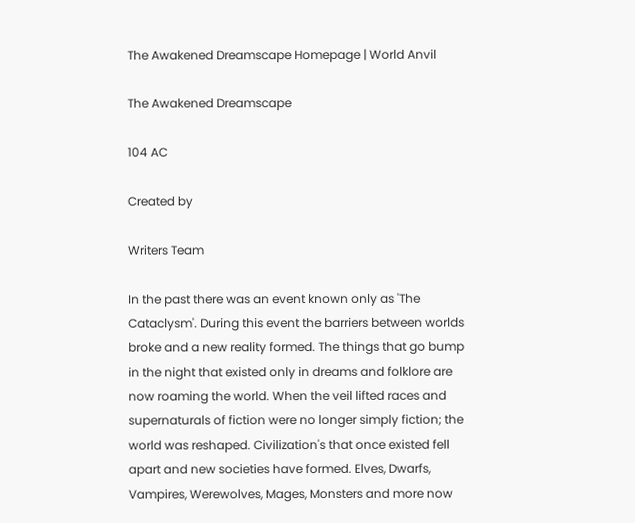The Awakened Dreamscape Homepage | World Anvil

The Awakened Dreamscape

104 AC

Created by

Writers Team

In the past there was an event known only as 'The Cataclysm'. During this event the barriers between worlds broke and a new reality formed. The things that go bump in the night that existed only in dreams and folklore are now roaming the world. When the veil lifted races and supernaturals of fiction were no longer simply fiction; the world was reshaped. Civilization's that once existed fell apart and new societies have formed. Elves, Dwarfs, Vampires, Werewolves, Mages, Monsters and more now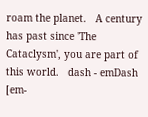roam the planet.   A century has past since 'The Cataclysm', you are part of this world.   dash - emDash [em-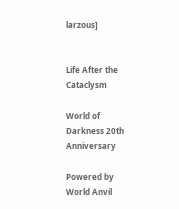larzous]


Life After the Cataclysm

World of Darkness 20th Anniversary

Powered by World Anvil